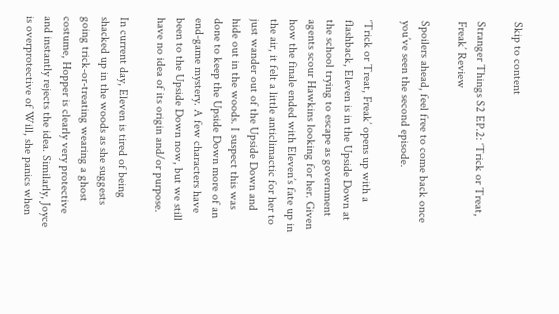Skip to content

Stranger Things S2 EP.2: ‘Trick or Treat, Freak’ Review

Spoilers ahead, feel free to come back once you’ve seen the second episode.

‘Trick or Treat, Freak’ opens up with a flashback, Eleven is in the Upside Down at the school trying to escape as government agents scour Hawkins looking for her. Given how the finale ended with Eleven’s fate up in the air, it felt a little anticlimactic for her to just wander out of the Upside Down and hide out in the woods. I suspect this was done to keep the Upside Down more of an end-game mystery. A few characters have been to the Upside Down now, but we still have no idea of its origin and/or purpose.

In current day, Eleven is tired of being shacked up in the woods as she suggests going trick-or-treating wearing a ghost costume, Hopper is clearly very protective and instantly rejects the idea. Similarly, Joyce is overprotective of Will, she panics when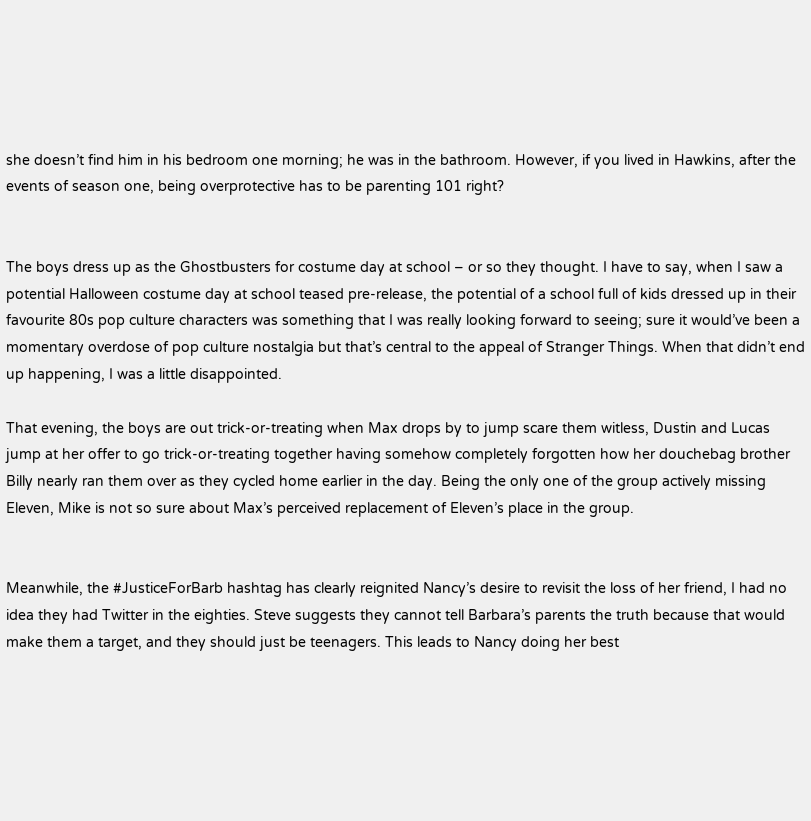she doesn’t find him in his bedroom one morning; he was in the bathroom. However, if you lived in Hawkins, after the events of season one, being overprotective has to be parenting 101 right?


The boys dress up as the Ghostbusters for costume day at school – or so they thought. I have to say, when I saw a potential Halloween costume day at school teased pre-release, the potential of a school full of kids dressed up in their favourite 80s pop culture characters was something that I was really looking forward to seeing; sure it would’ve been a momentary overdose of pop culture nostalgia but that’s central to the appeal of Stranger Things. When that didn’t end up happening, I was a little disappointed.

That evening, the boys are out trick-or-treating when Max drops by to jump scare them witless, Dustin and Lucas jump at her offer to go trick-or-treating together having somehow completely forgotten how her douchebag brother Billy nearly ran them over as they cycled home earlier in the day. Being the only one of the group actively missing Eleven, Mike is not so sure about Max’s perceived replacement of Eleven’s place in the group.


Meanwhile, the #JusticeForBarb hashtag has clearly reignited Nancy’s desire to revisit the loss of her friend, I had no idea they had Twitter in the eighties. Steve suggests they cannot tell Barbara’s parents the truth because that would make them a target, and they should just be teenagers. This leads to Nancy doing her best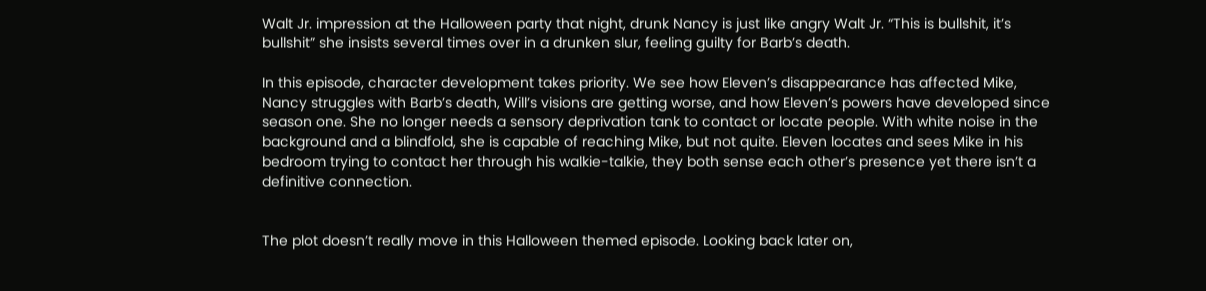Walt Jr. impression at the Halloween party that night, drunk Nancy is just like angry Walt Jr. “This is bullshit, it’s bullshit” she insists several times over in a drunken slur, feeling guilty for Barb’s death.

In this episode, character development takes priority. We see how Eleven’s disappearance has affected Mike, Nancy struggles with Barb’s death, Will’s visions are getting worse, and how Eleven’s powers have developed since season one. She no longer needs a sensory deprivation tank to contact or locate people. With white noise in the background and a blindfold, she is capable of reaching Mike, but not quite. Eleven locates and sees Mike in his bedroom trying to contact her through his walkie-talkie, they both sense each other’s presence yet there isn’t a definitive connection.


The plot doesn’t really move in this Halloween themed episode. Looking back later on,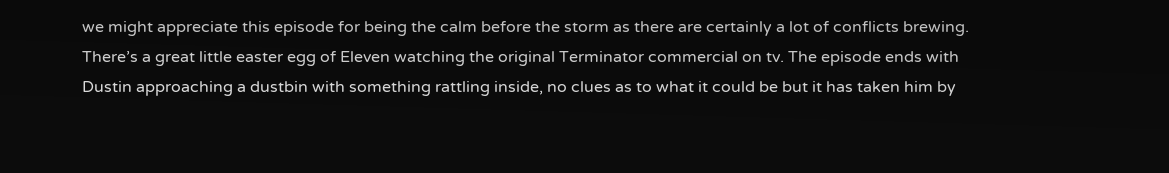we might appreciate this episode for being the calm before the storm as there are certainly a lot of conflicts brewing. There’s a great little easter egg of Eleven watching the original Terminator commercial on tv. The episode ends with Dustin approaching a dustbin with something rattling inside, no clues as to what it could be but it has taken him by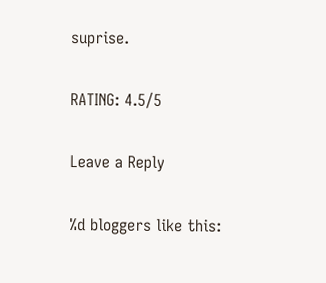suprise.

RATING: 4.5/5

Leave a Reply

%d bloggers like this: